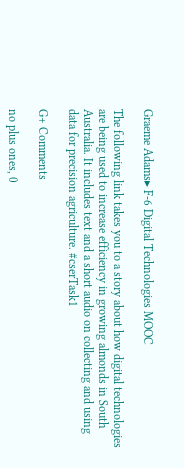Graeme Adams▸ F-6 Digital Technologies MOOC

The following link takes you to a story about how digital technologies are being used to increase efficiency in growing almonds in South Australia. It includes text and a short audio on collecting and using data for precision agriculture. #cserTask1

G+ Comments

no plus ones, 0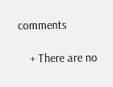comments

    + There are no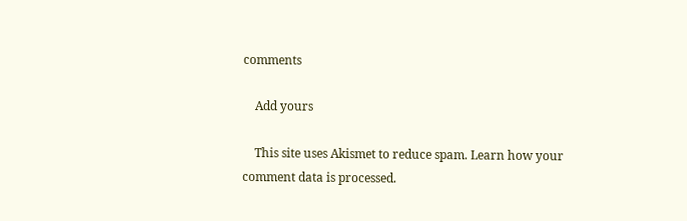comments

    Add yours

    This site uses Akismet to reduce spam. Learn how your comment data is processed.